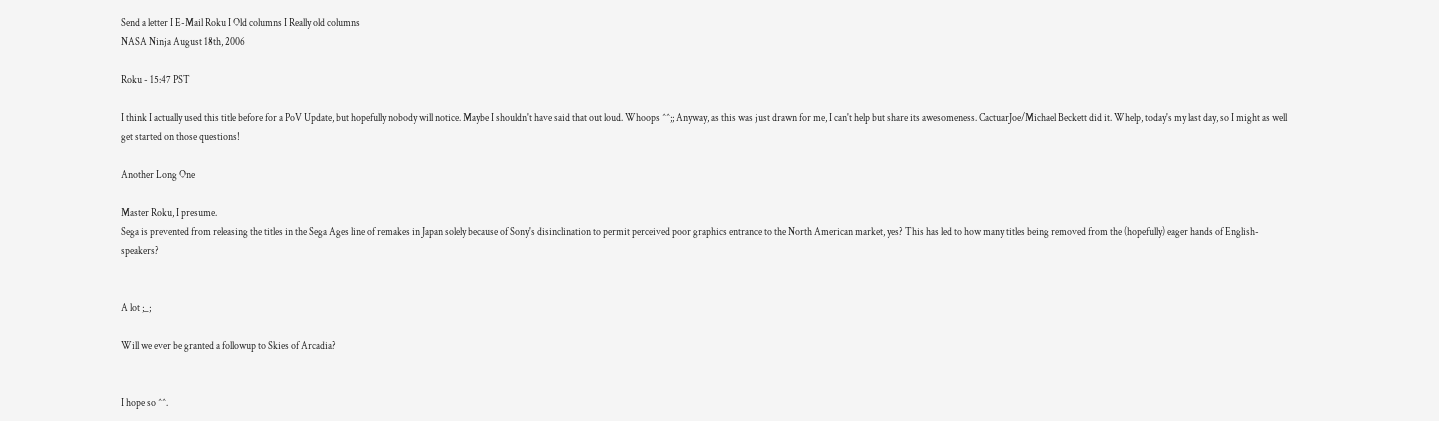Send a letter I E-Mail Roku I Old columns I Really old columns
NASA Ninja August 18th, 2006

Roku - 15:47 PST

I think I actually used this title before for a PoV Update, but hopefully nobody will notice. Maybe I shouldn't have said that out loud. Whoops ^^;; Anyway, as this was just drawn for me, I can't help but share its awesomeness. CactuarJoe/Michael Beckett did it. Whelp, today's my last day, so I might as well get started on those questions!

Another Long One

Master Roku, I presume.
Sega is prevented from releasing the titles in the Sega Ages line of remakes in Japan solely because of Sony's disinclination to permit perceived poor graphics entrance to the North American market, yes? This has led to how many titles being removed from the (hopefully) eager hands of English-speakers?


A lot ;_;

Will we ever be granted a followup to Skies of Arcadia?


I hope so ^^.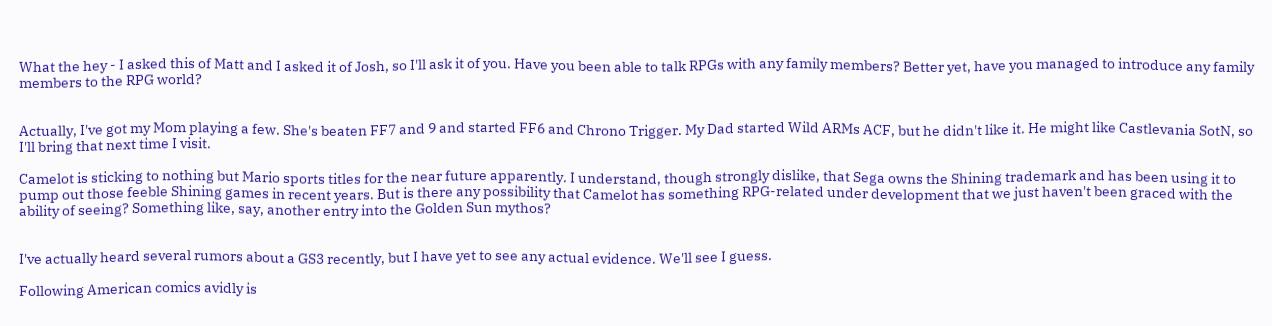What the hey - I asked this of Matt and I asked it of Josh, so I'll ask it of you. Have you been able to talk RPGs with any family members? Better yet, have you managed to introduce any family members to the RPG world?


Actually, I've got my Mom playing a few. She's beaten FF7 and 9 and started FF6 and Chrono Trigger. My Dad started Wild ARMs ACF, but he didn't like it. He might like Castlevania SotN, so I'll bring that next time I visit.

Camelot is sticking to nothing but Mario sports titles for the near future apparently. I understand, though strongly dislike, that Sega owns the Shining trademark and has been using it to pump out those feeble Shining games in recent years. But is there any possibility that Camelot has something RPG-related under development that we just haven't been graced with the ability of seeing? Something like, say, another entry into the Golden Sun mythos?


I've actually heard several rumors about a GS3 recently, but I have yet to see any actual evidence. We'll see I guess.

Following American comics avidly is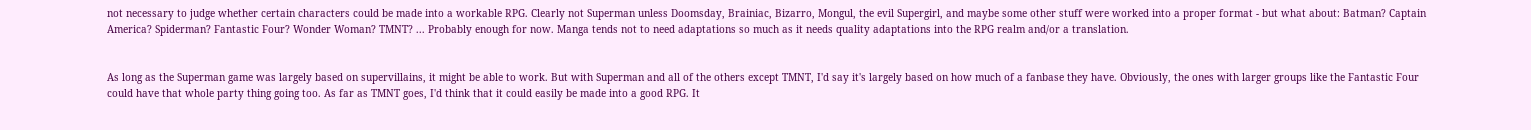not necessary to judge whether certain characters could be made into a workable RPG. Clearly not Superman unless Doomsday, Brainiac, Bizarro, Mongul, the evil Supergirl, and maybe some other stuff were worked into a proper format - but what about: Batman? Captain America? Spiderman? Fantastic Four? Wonder Woman? TMNT? ... Probably enough for now. Manga tends not to need adaptations so much as it needs quality adaptations into the RPG realm and/or a translation.


As long as the Superman game was largely based on supervillains, it might be able to work. But with Superman and all of the others except TMNT, I'd say it's largely based on how much of a fanbase they have. Obviously, the ones with larger groups like the Fantastic Four could have that whole party thing going too. As far as TMNT goes, I'd think that it could easily be made into a good RPG. It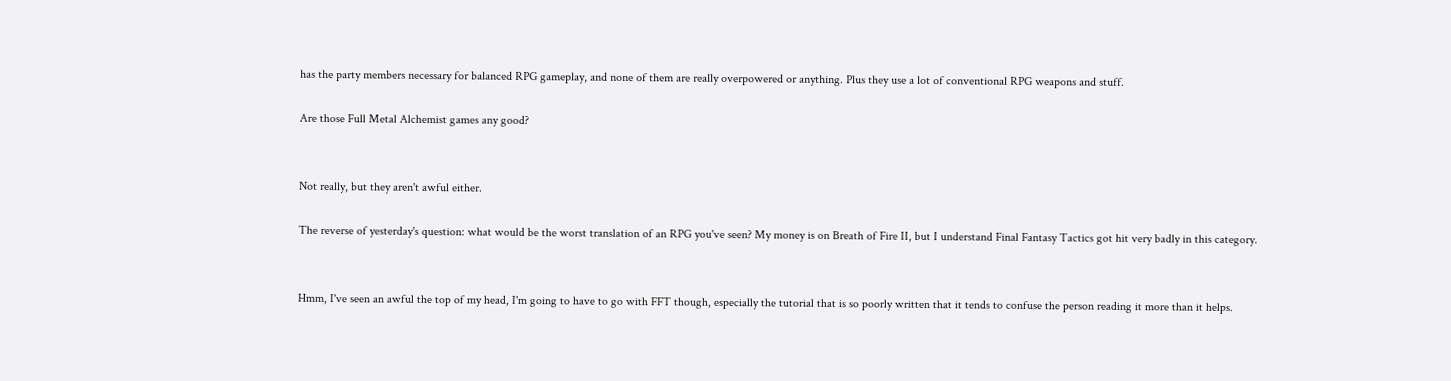has the party members necessary for balanced RPG gameplay, and none of them are really overpowered or anything. Plus they use a lot of conventional RPG weapons and stuff.

Are those Full Metal Alchemist games any good?


Not really, but they aren't awful either.

The reverse of yesterday's question: what would be the worst translation of an RPG you've seen? My money is on Breath of Fire II, but I understand Final Fantasy Tactics got hit very badly in this category.


Hmm, I've seen an awful the top of my head, I'm going to have to go with FFT though, especially the tutorial that is so poorly written that it tends to confuse the person reading it more than it helps.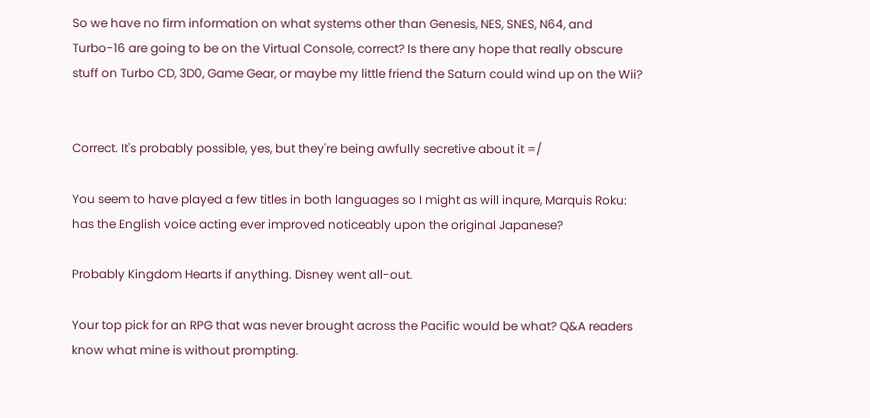So we have no firm information on what systems other than Genesis, NES, SNES, N64, and Turbo-16 are going to be on the Virtual Console, correct? Is there any hope that really obscure stuff on Turbo CD, 3D0, Game Gear, or maybe my little friend the Saturn could wind up on the Wii?


Correct. It's probably possible, yes, but they're being awfully secretive about it =/

You seem to have played a few titles in both languages so I might as will inqure, Marquis Roku: has the English voice acting ever improved noticeably upon the original Japanese?

Probably Kingdom Hearts if anything. Disney went all-out.

Your top pick for an RPG that was never brought across the Pacific would be what? Q&A readers know what mine is without prompting.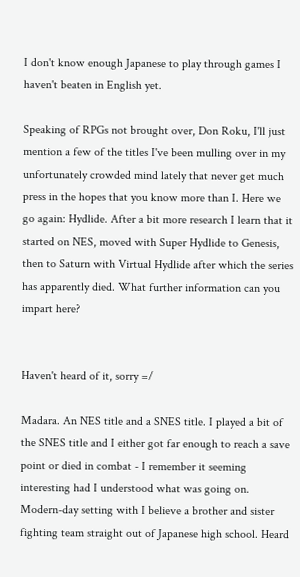I don't know enough Japanese to play through games I haven't beaten in English yet.

Speaking of RPGs not brought over, Don Roku, I'll just mention a few of the titles I've been mulling over in my unfortunately crowded mind lately that never get much press in the hopes that you know more than I. Here we go again: Hydlide. After a bit more research I learn that it started on NES, moved with Super Hydlide to Genesis, then to Saturn with Virtual Hydlide after which the series has apparently died. What further information can you impart here?


Haven't heard of it, sorry =/

Madara. An NES title and a SNES title. I played a bit of the SNES title and I either got far enough to reach a save point or died in combat - I remember it seeming interesting had I understood what was going on. Modern-day setting with I believe a brother and sister fighting team straight out of Japanese high school. Heard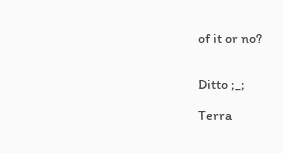of it or no?


Ditto ;_;

Terra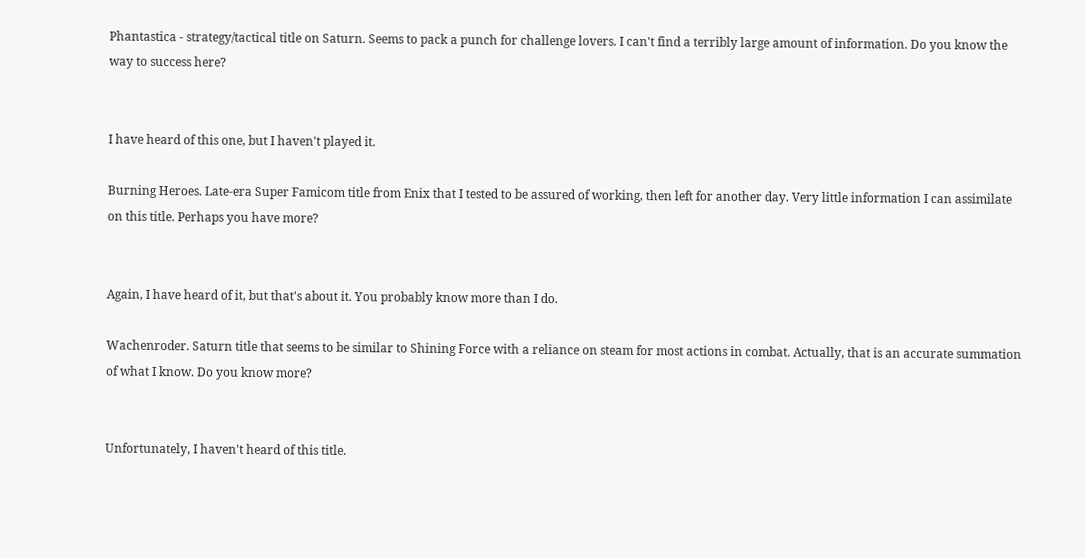Phantastica - strategy/tactical title on Saturn. Seems to pack a punch for challenge lovers. I can't find a terribly large amount of information. Do you know the way to success here?


I have heard of this one, but I haven't played it.

Burning Heroes. Late-era Super Famicom title from Enix that I tested to be assured of working, then left for another day. Very little information I can assimilate on this title. Perhaps you have more?


Again, I have heard of it, but that's about it. You probably know more than I do.

Wachenroder. Saturn title that seems to be similar to Shining Force with a reliance on steam for most actions in combat. Actually, that is an accurate summation of what I know. Do you know more?


Unfortunately, I haven't heard of this title.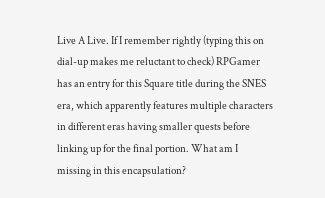Live A Live. If I remember rightly (typing this on dial-up makes me reluctant to check) RPGamer has an entry for this Square title during the SNES era, which apparently features multiple characters in different eras having smaller quests before linking up for the final portion. What am I missing in this encapsulation?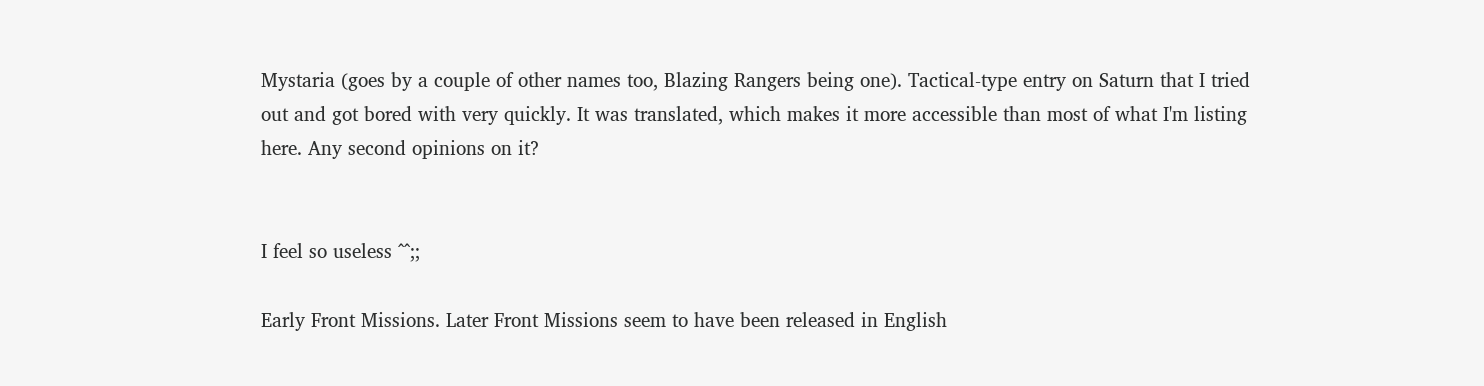Mystaria (goes by a couple of other names too, Blazing Rangers being one). Tactical-type entry on Saturn that I tried out and got bored with very quickly. It was translated, which makes it more accessible than most of what I'm listing here. Any second opinions on it?


I feel so useless ^^;;

Early Front Missions. Later Front Missions seem to have been released in English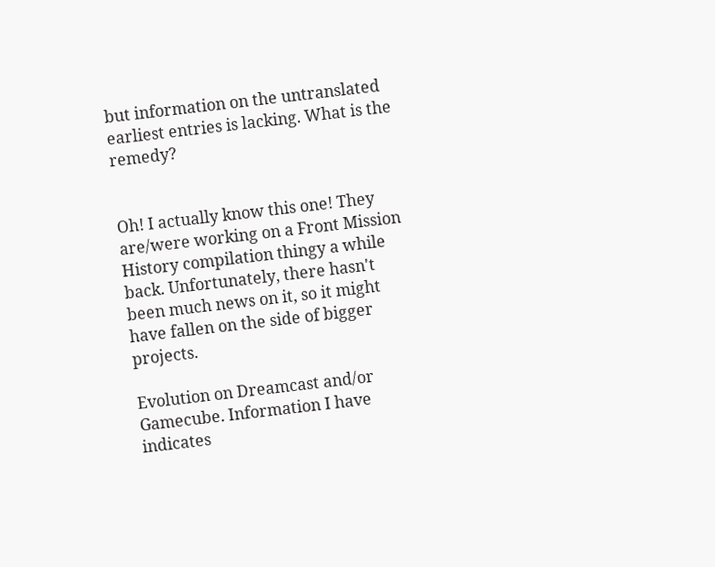but information on the untranslated earliest entries is lacking. What is the remedy?


Oh! I actually know this one! They are/were working on a Front Mission History compilation thingy a while back. Unfortunately, there hasn't been much news on it, so it might have fallen on the side of bigger projects.

Evolution on Dreamcast and/or Gamecube. Information I have indicates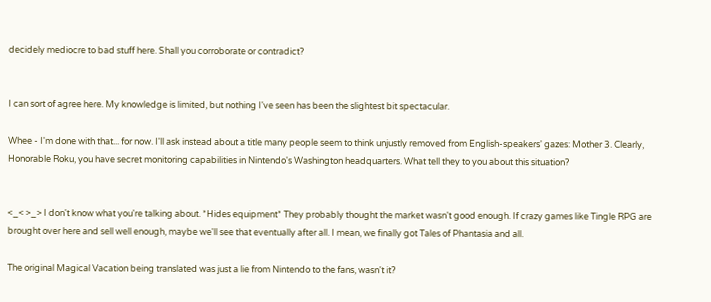decidely mediocre to bad stuff here. Shall you corroborate or contradict?


I can sort of agree here. My knowledge is limited, but nothing I've seen has been the slightest bit spectacular.

Whee - I'm done with that... for now. I'll ask instead about a title many people seem to think unjustly removed from English-speakers' gazes: Mother 3. Clearly, Honorable Roku, you have secret monitoring capabilities in Nintendo's Washington headquarters. What tell they to you about this situation?


<_< >_> I don't know what you're talking about. *Hides equipment* They probably thought the market wasn't good enough. If crazy games like Tingle RPG are brought over here and sell well enough, maybe we'll see that eventually after all. I mean, we finally got Tales of Phantasia and all.

The original Magical Vacation being translated was just a lie from Nintendo to the fans, wasn't it?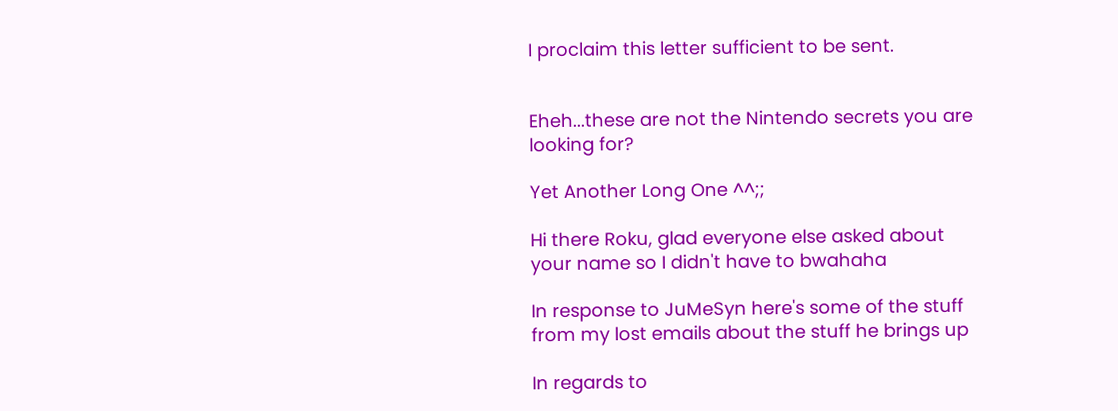I proclaim this letter sufficient to be sent.


Eheh...these are not the Nintendo secrets you are looking for?

Yet Another Long One ^^;;

Hi there Roku, glad everyone else asked about your name so I didn't have to bwahaha

In response to JuMeSyn here's some of the stuff from my lost emails about the stuff he brings up

In regards to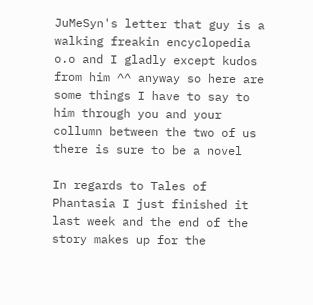JuMeSyn's letter that guy is a walking freakin encyclopedia o.o and I gladly except kudos from him ^^ anyway so here are some things I have to say to him through you and your collumn between the two of us there is sure to be a novel

In regards to Tales of Phantasia I just finished it last week and the end of the story makes up for the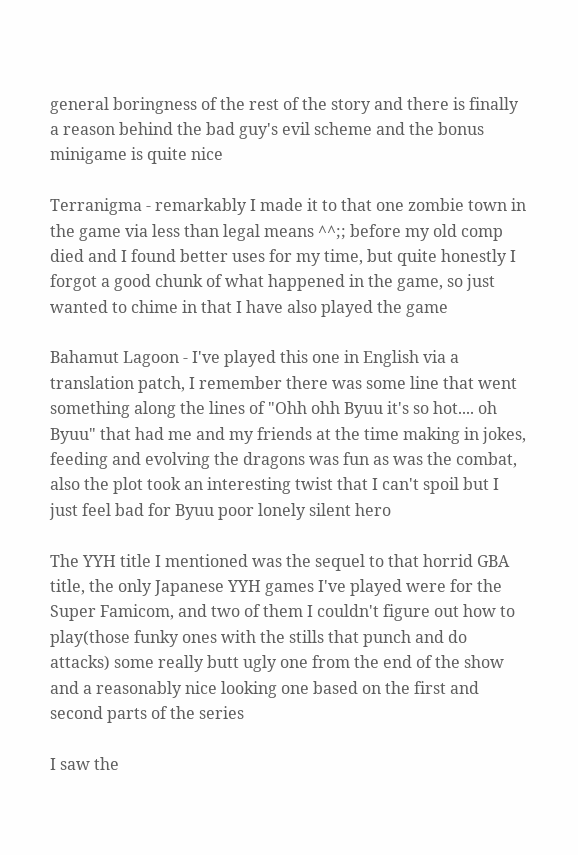general boringness of the rest of the story and there is finally a reason behind the bad guy's evil scheme and the bonus minigame is quite nice

Terranigma - remarkably I made it to that one zombie town in the game via less than legal means ^^;; before my old comp died and I found better uses for my time, but quite honestly I forgot a good chunk of what happened in the game, so just wanted to chime in that I have also played the game

Bahamut Lagoon - I've played this one in English via a translation patch, I remember there was some line that went something along the lines of "Ohh ohh Byuu it's so hot.... oh Byuu" that had me and my friends at the time making in jokes, feeding and evolving the dragons was fun as was the combat, also the plot took an interesting twist that I can't spoil but I just feel bad for Byuu poor lonely silent hero

The YYH title I mentioned was the sequel to that horrid GBA title, the only Japanese YYH games I've played were for the Super Famicom, and two of them I couldn't figure out how to play(those funky ones with the stills that punch and do attacks) some really butt ugly one from the end of the show and a reasonably nice looking one based on the first and second parts of the series

I saw the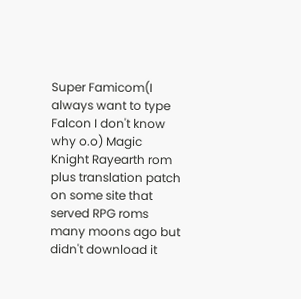Super Famicom(I always want to type Falcon I don't know why o.o) Magic Knight Rayearth rom plus translation patch on some site that served RPG roms many moons ago but didn't download it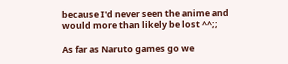because I'd never seen the anime and would more than likely be lost ^^;;

As far as Naruto games go we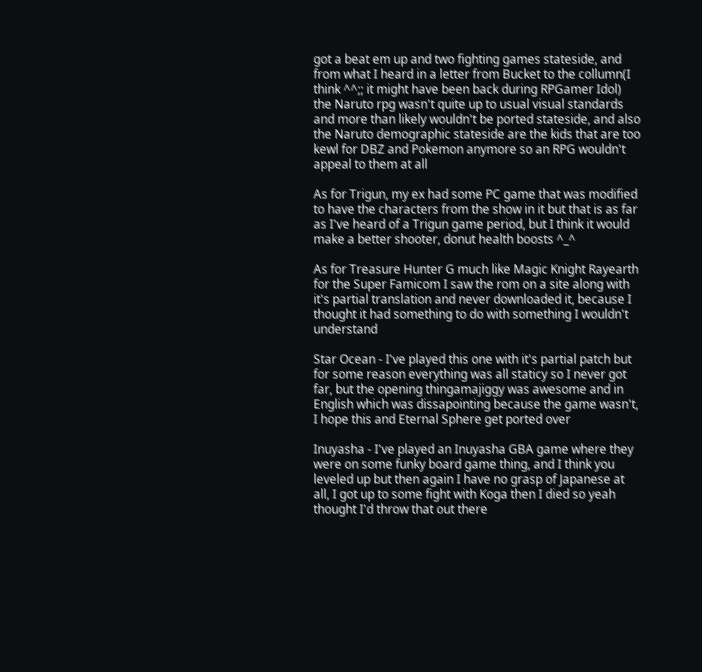got a beat em up and two fighting games stateside, and from what I heard in a letter from Bucket to the collumn(I think ^^;; it might have been back during RPGamer Idol) the Naruto rpg wasn't quite up to usual visual standards and more than likely wouldn't be ported stateside, and also the Naruto demographic stateside are the kids that are too kewl for DBZ and Pokemon anymore so an RPG wouldn't appeal to them at all

As for Trigun, my ex had some PC game that was modified to have the characters from the show in it but that is as far as I've heard of a Trigun game period, but I think it would make a better shooter, donut health boosts ^_^

As for Treasure Hunter G much like Magic Knight Rayearth for the Super Famicom I saw the rom on a site along with it's partial translation and never downloaded it, because I thought it had something to do with something I wouldn't understand

Star Ocean - I've played this one with it's partial patch but for some reason everything was all staticy so I never got far, but the opening thingamajiggy was awesome and in English which was dissapointing because the game wasn't, I hope this and Eternal Sphere get ported over

Inuyasha - I've played an Inuyasha GBA game where they were on some funky board game thing, and I think you leveled up but then again I have no grasp of Japanese at all, I got up to some fight with Koga then I died so yeah thought I'd throw that out there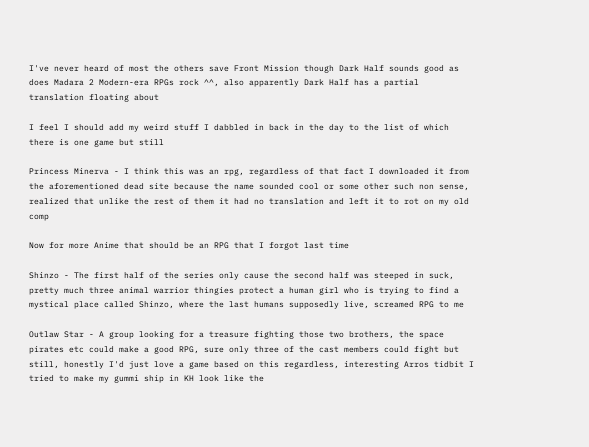I've never heard of most the others save Front Mission though Dark Half sounds good as does Madara 2 Modern-era RPGs rock ^^, also apparently Dark Half has a partial translation floating about

I feel I should add my weird stuff I dabbled in back in the day to the list of which there is one game but still

Princess Minerva - I think this was an rpg, regardless of that fact I downloaded it from the aforementioned dead site because the name sounded cool or some other such non sense, realized that unlike the rest of them it had no translation and left it to rot on my old comp

Now for more Anime that should be an RPG that I forgot last time

Shinzo - The first half of the series only cause the second half was steeped in suck, pretty much three animal warrior thingies protect a human girl who is trying to find a mystical place called Shinzo, where the last humans supposedly live, screamed RPG to me

Outlaw Star - A group looking for a treasure fighting those two brothers, the space pirates etc could make a good RPG, sure only three of the cast members could fight but still, honestly I'd just love a game based on this regardless, interesting Arros tidbit I tried to make my gummi ship in KH look like the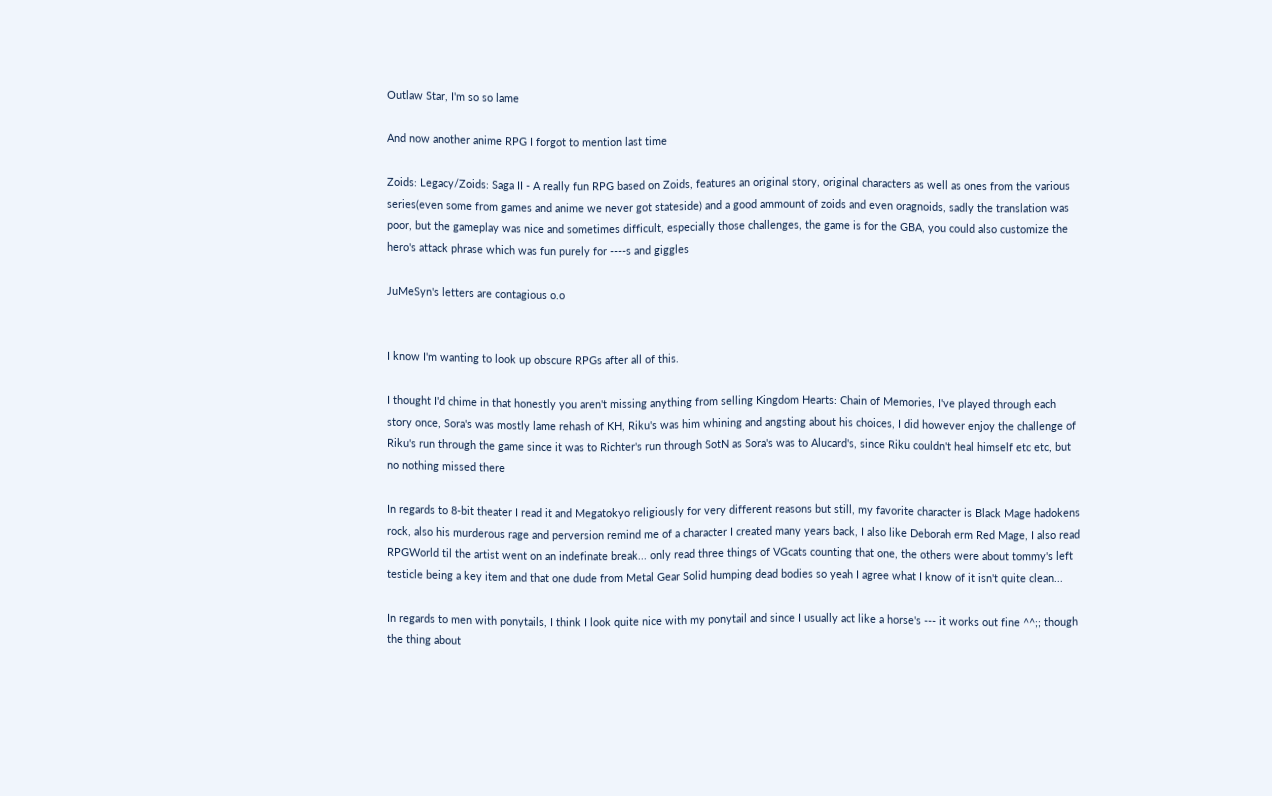Outlaw Star, I'm so so lame

And now another anime RPG I forgot to mention last time

Zoids: Legacy/Zoids: Saga II - A really fun RPG based on Zoids, features an original story, original characters as well as ones from the various series(even some from games and anime we never got stateside) and a good ammount of zoids and even oragnoids, sadly the translation was poor, but the gameplay was nice and sometimes difficult, especially those challenges, the game is for the GBA, you could also customize the hero's attack phrase which was fun purely for ----s and giggles

JuMeSyn's letters are contagious o.o


I know I'm wanting to look up obscure RPGs after all of this.

I thought I'd chime in that honestly you aren't missing anything from selling Kingdom Hearts: Chain of Memories, I've played through each story once, Sora's was mostly lame rehash of KH, Riku's was him whining and angsting about his choices, I did however enjoy the challenge of Riku's run through the game since it was to Richter's run through SotN as Sora's was to Alucard's, since Riku couldn't heal himself etc etc, but no nothing missed there

In regards to 8-bit theater I read it and Megatokyo religiously for very different reasons but still, my favorite character is Black Mage hadokens rock, also his murderous rage and perversion remind me of a character I created many years back, I also like Deborah erm Red Mage, I also read RPGWorld til the artist went on an indefinate break... only read three things of VGcats counting that one, the others were about tommy's left testicle being a key item and that one dude from Metal Gear Solid humping dead bodies so yeah I agree what I know of it isn't quite clean...

In regards to men with ponytails, I think I look quite nice with my ponytail and since I usually act like a horse's --- it works out fine ^^;; though the thing about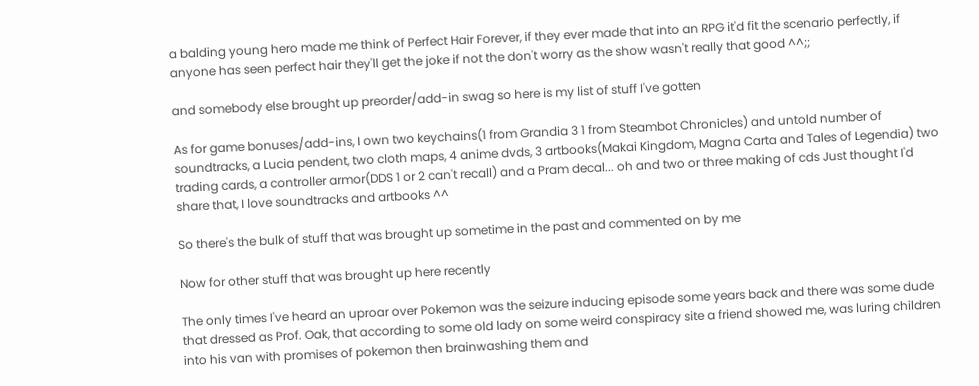a balding young hero made me think of Perfect Hair Forever, if they ever made that into an RPG it'd fit the scenario perfectly, if anyone has seen perfect hair they'll get the joke if not the don't worry as the show wasn't really that good ^^;;

and somebody else brought up preorder/add-in swag so here is my list of stuff I've gotten

As for game bonuses/add-ins, I own two keychains(1 from Grandia 3 1 from Steambot Chronicles) and untold number of soundtracks, a Lucia pendent, two cloth maps, 4 anime dvds, 3 artbooks(Makai Kingdom, Magna Carta and Tales of Legendia) two trading cards, a controller armor(DDS 1 or 2 can't recall) and a Pram decal... oh and two or three making of cds Just thought I'd share that, I love soundtracks and artbooks ^^

So there's the bulk of stuff that was brought up sometime in the past and commented on by me

Now for other stuff that was brought up here recently

The only times I've heard an uproar over Pokemon was the seizure inducing episode some years back and there was some dude that dressed as Prof. Oak, that according to some old lady on some weird conspiracy site a friend showed me, was luring children into his van with promises of pokemon then brainwashing them and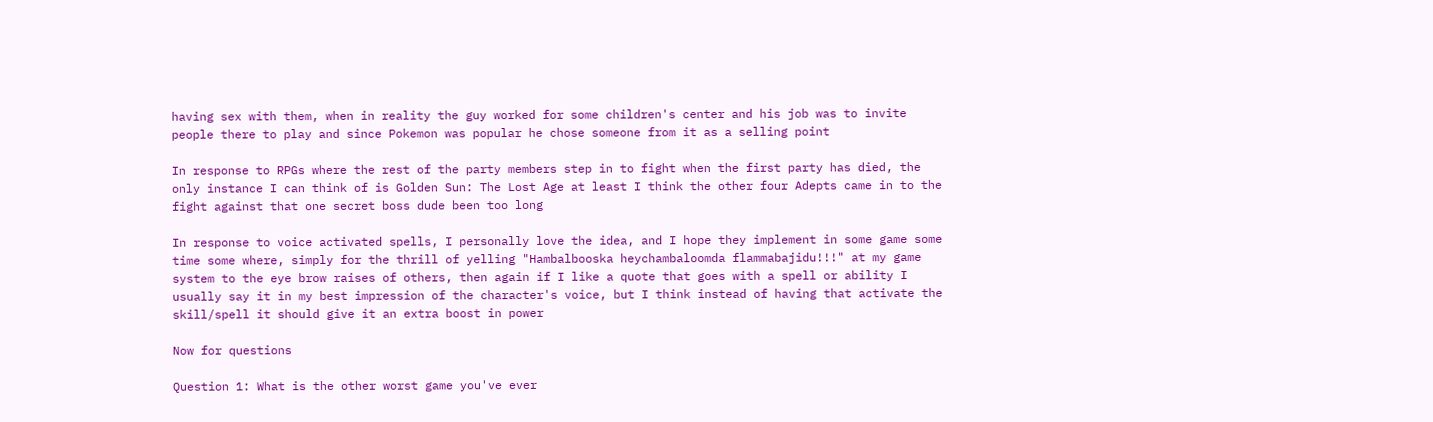having sex with them, when in reality the guy worked for some children's center and his job was to invite people there to play and since Pokemon was popular he chose someone from it as a selling point

In response to RPGs where the rest of the party members step in to fight when the first party has died, the only instance I can think of is Golden Sun: The Lost Age at least I think the other four Adepts came in to the fight against that one secret boss dude been too long

In response to voice activated spells, I personally love the idea, and I hope they implement in some game some time some where, simply for the thrill of yelling "Hambalbooska heychambaloomda flammabajidu!!!" at my game system to the eye brow raises of others, then again if I like a quote that goes with a spell or ability I usually say it in my best impression of the character's voice, but I think instead of having that activate the skill/spell it should give it an extra boost in power

Now for questions

Question 1: What is the other worst game you've ever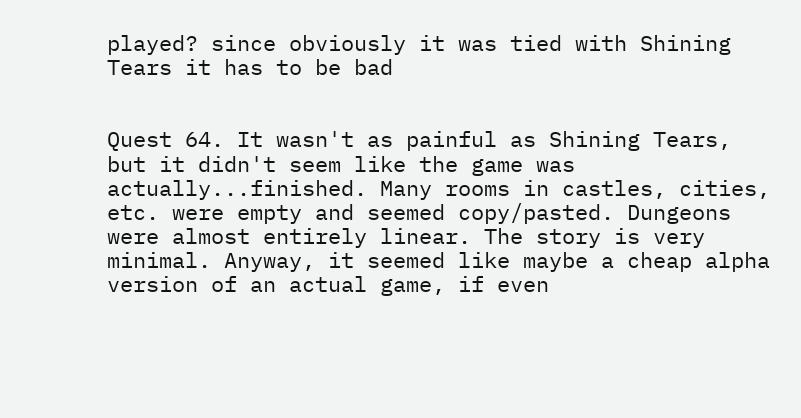played? since obviously it was tied with Shining Tears it has to be bad


Quest 64. It wasn't as painful as Shining Tears, but it didn't seem like the game was actually...finished. Many rooms in castles, cities, etc. were empty and seemed copy/pasted. Dungeons were almost entirely linear. The story is very minimal. Anyway, it seemed like maybe a cheap alpha version of an actual game, if even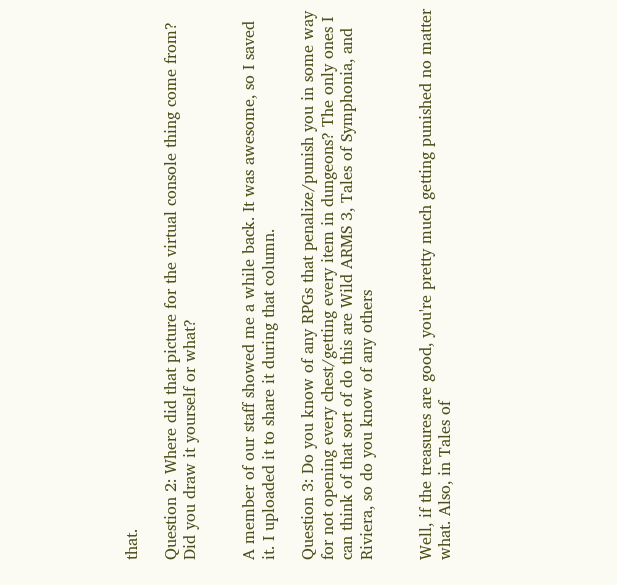that.

Question 2: Where did that picture for the virtual console thing come from? Did you draw it yourself or what?


A member of our staff showed me a while back. It was awesome, so I saved it. I uploaded it to share it during that column.

Question 3: Do you know of any RPGs that penalize/punish you in some way for not opening every chest/getting every item in dungeons? The only ones I can think of that sort of do this are Wild ARMS 3, Tales of Symphonia, and Riviera, so do you know of any others


Well, if the treasures are good, you're pretty much getting punished no matter what. Also, in Tales of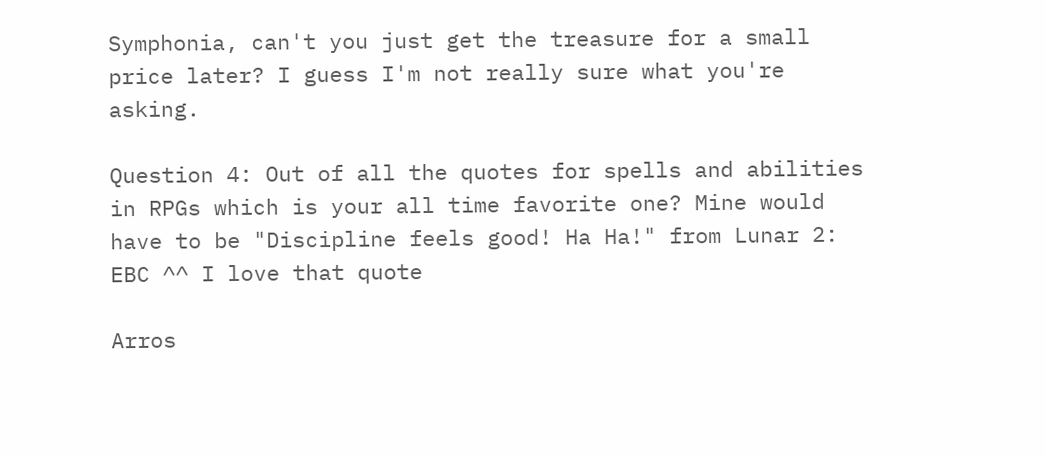Symphonia, can't you just get the treasure for a small price later? I guess I'm not really sure what you're asking.

Question 4: Out of all the quotes for spells and abilities in RPGs which is your all time favorite one? Mine would have to be "Discipline feels good! Ha Ha!" from Lunar 2: EBC ^^ I love that quote

Arros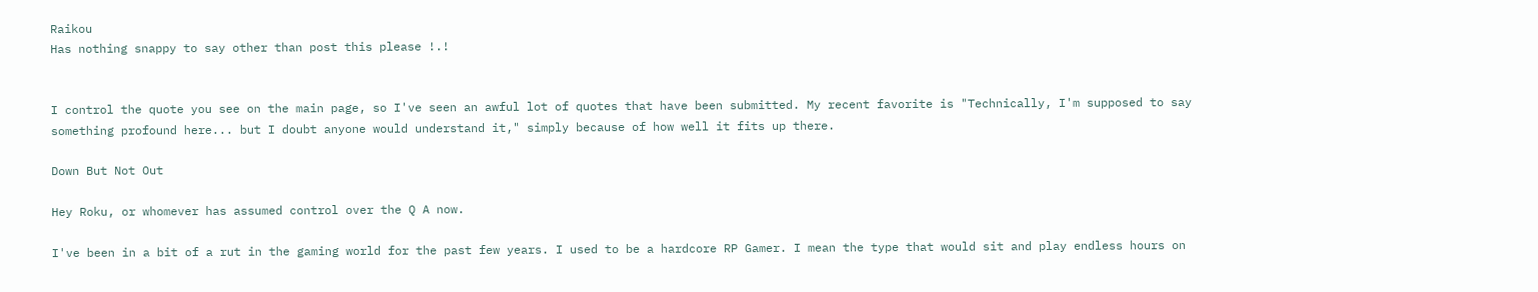Raikou
Has nothing snappy to say other than post this please !.!


I control the quote you see on the main page, so I've seen an awful lot of quotes that have been submitted. My recent favorite is "Technically, I'm supposed to say something profound here... but I doubt anyone would understand it," simply because of how well it fits up there.

Down But Not Out

Hey Roku, or whomever has assumed control over the Q A now.

I've been in a bit of a rut in the gaming world for the past few years. I used to be a hardcore RP Gamer. I mean the type that would sit and play endless hours on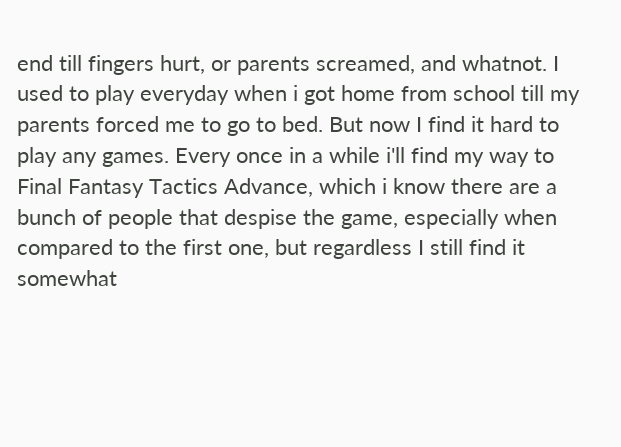end till fingers hurt, or parents screamed, and whatnot. I used to play everyday when i got home from school till my parents forced me to go to bed. But now I find it hard to play any games. Every once in a while i'll find my way to Final Fantasy Tactics Advance, which i know there are a bunch of people that despise the game, especially when compared to the first one, but regardless I still find it somewhat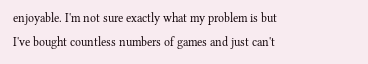enjoyable. I'm not sure exactly what my problem is but I've bought countless numbers of games and just can't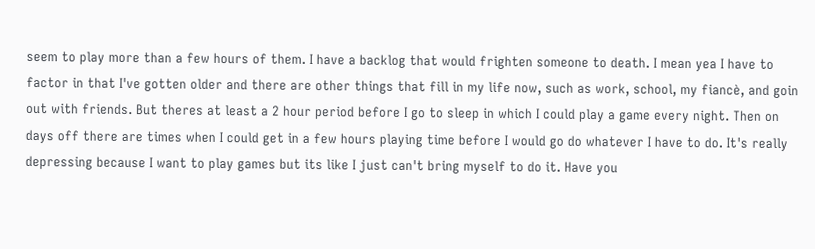seem to play more than a few hours of them. I have a backlog that would frighten someone to death. I mean yea I have to factor in that I've gotten older and there are other things that fill in my life now, such as work, school, my fiancè, and goin out with friends. But theres at least a 2 hour period before I go to sleep in which I could play a game every night. Then on days off there are times when I could get in a few hours playing time before I would go do whatever I have to do. It's really depressing because I want to play games but its like I just can't bring myself to do it. Have you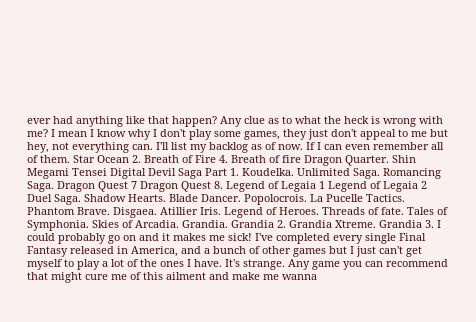ever had anything like that happen? Any clue as to what the heck is wrong with me? I mean I know why I don't play some games, they just don't appeal to me but hey, not everything can. I'll list my backlog as of now. If I can even remember all of them. Star Ocean 2. Breath of Fire 4. Breath of fire Dragon Quarter. Shin Megami Tensei Digital Devil Saga Part 1. Koudelka. Unlimited Saga. Romancing Saga. Dragon Quest 7 Dragon Quest 8. Legend of Legaia 1 Legend of Legaia 2 Duel Saga. Shadow Hearts. Blade Dancer. Popolocrois. La Pucelle Tactics. Phantom Brave. Disgaea. Atillier Iris. Legend of Heroes. Threads of fate. Tales of Symphonia. Skies of Arcadia. Grandia. Grandia 2. Grandia Xtreme. Grandia 3. I could probably go on and it makes me sick! I've completed every single Final Fantasy released in America, and a bunch of other games but I just can't get myself to play a lot of the ones I have. It's strange. Any game you can recommend that might cure me of this ailment and make me wanna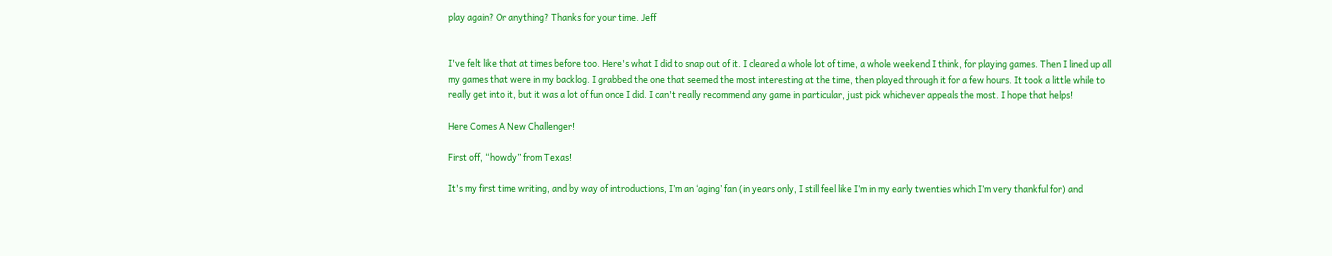play again? Or anything? Thanks for your time. Jeff


I've felt like that at times before too. Here's what I did to snap out of it. I cleared a whole lot of time, a whole weekend I think, for playing games. Then I lined up all my games that were in my backlog. I grabbed the one that seemed the most interesting at the time, then played through it for a few hours. It took a little while to really get into it, but it was a lot of fun once I did. I can't really recommend any game in particular, just pick whichever appeals the most. I hope that helps!

Here Comes A New Challenger!

First off, “howdy” from Texas!

It's my first time writing, and by way of introductions, I’m an ‘aging’ fan (in years only, I still feel like I’m in my early twenties which I’m very thankful for) and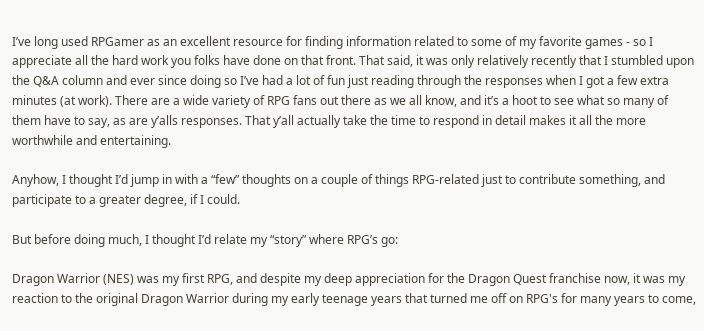I’ve long used RPGamer as an excellent resource for finding information related to some of my favorite games - so I appreciate all the hard work you folks have done on that front. That said, it was only relatively recently that I stumbled upon the Q&A column and ever since doing so I’ve had a lot of fun just reading through the responses when I got a few extra minutes (at work). There are a wide variety of RPG fans out there as we all know, and it’s a hoot to see what so many of them have to say, as are y’alls responses. That y’all actually take the time to respond in detail makes it all the more worthwhile and entertaining.

Anyhow, I thought I’d jump in with a “few” thoughts on a couple of things RPG-related just to contribute something, and participate to a greater degree, if I could.

But before doing much, I thought I’d relate my “story” where RPG’s go:

Dragon Warrior (NES) was my first RPG, and despite my deep appreciation for the Dragon Quest franchise now, it was my reaction to the original Dragon Warrior during my early teenage years that turned me off on RPG's for many years to come,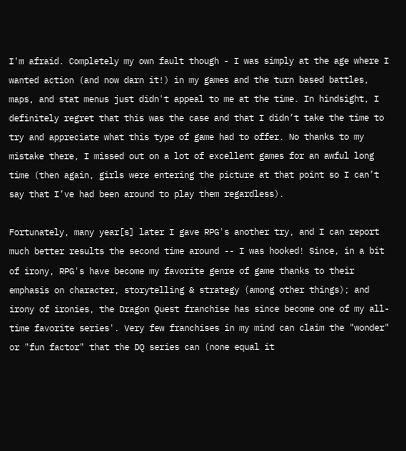I'm afraid. Completely my own fault though - I was simply at the age where I wanted action (and now darn it!) in my games and the turn based battles, maps, and stat menus just didn't appeal to me at the time. In hindsight, I definitely regret that this was the case and that I didn’t take the time to try and appreciate what this type of game had to offer. No thanks to my mistake there, I missed out on a lot of excellent games for an awful long time (then again, girls were entering the picture at that point so I can’t say that I’ve had been around to play them regardless).

Fortunately, many year[s] later I gave RPG's another try, and I can report much better results the second time around -- I was hooked! Since, in a bit of irony, RPG's have become my favorite genre of game thanks to their emphasis on character, storytelling & strategy (among other things); and irony of ironies, the Dragon Quest franchise has since become one of my all-time favorite series'. Very few franchises in my mind can claim the "wonder" or "fun factor" that the DQ series can (none equal it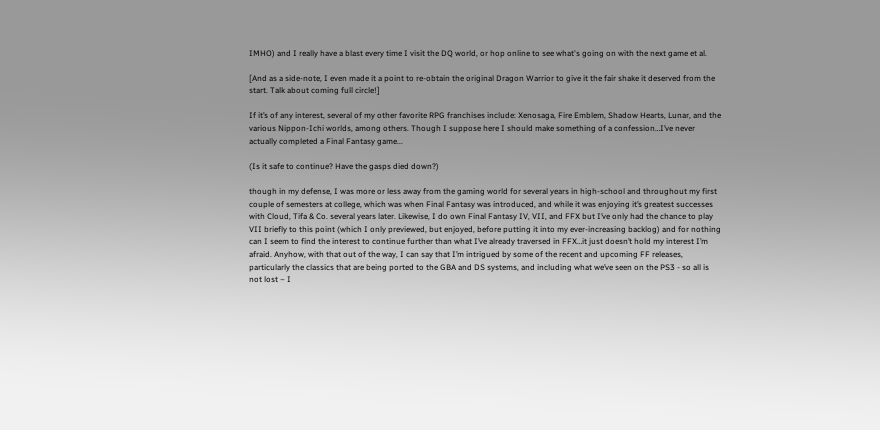IMHO) and I really have a blast every time I visit the DQ world, or hop online to see what's going on with the next game et al.

[And as a side-note, I even made it a point to re-obtain the original Dragon Warrior to give it the fair shake it deserved from the start. Talk about coming full circle!]

If it’s of any interest, several of my other favorite RPG franchises include: Xenosaga, Fire Emblem, Shadow Hearts, Lunar, and the various Nippon-Ichi worlds, among others. Though I suppose here I should make something of a confession…I’ve never actually completed a Final Fantasy game...

(Is it safe to continue? Have the gasps died down?)

though in my defense, I was more or less away from the gaming world for several years in high-school and throughout my first couple of semesters at college, which was when Final Fantasy was introduced, and while it was enjoying it’s greatest successes with Cloud, Tifa & Co. several years later. Likewise, I do own Final Fantasy IV, VII, and FFX but I’ve only had the chance to play VII briefly to this point (which I only previewed, but enjoyed, before putting it into my ever-increasing backlog) and for nothing can I seem to find the interest to continue further than what I’ve already traversed in FFX…it just doesn’t hold my interest I’m afraid. Anyhow, with that out of the way, I can say that I’m intrigued by some of the recent and upcoming FF releases, particularly the classics that are being ported to the GBA and DS systems, and including what we’ve seen on the PS3 - so all is not lost – I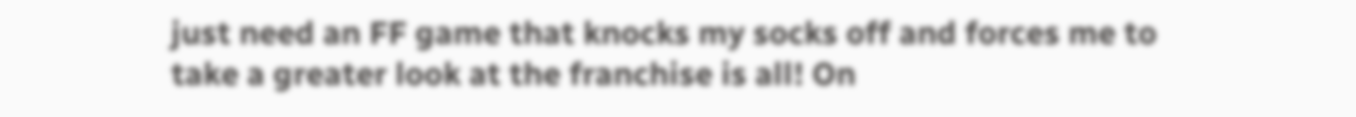just need an FF game that knocks my socks off and forces me to take a greater look at the franchise is all! On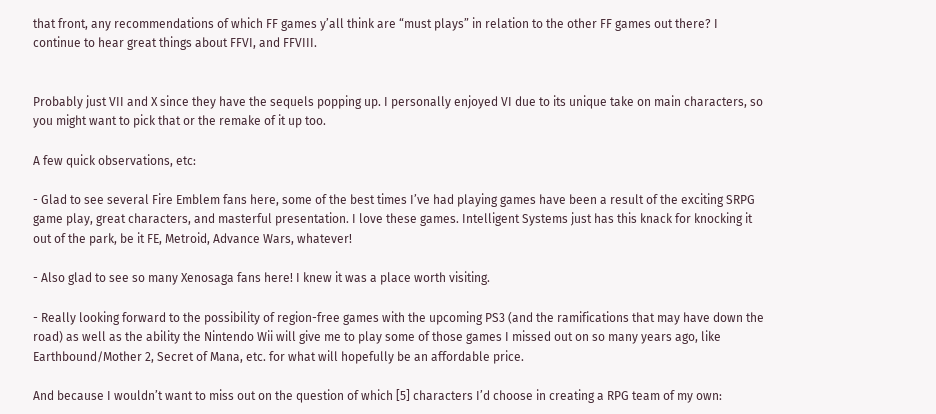that front, any recommendations of which FF games y’all think are “must plays” in relation to the other FF games out there? I continue to hear great things about FFVI, and FFVIII.


Probably just VII and X since they have the sequels popping up. I personally enjoyed VI due to its unique take on main characters, so you might want to pick that or the remake of it up too.

A few quick observations, etc:

- Glad to see several Fire Emblem fans here, some of the best times I’ve had playing games have been a result of the exciting SRPG game play, great characters, and masterful presentation. I love these games. Intelligent Systems just has this knack for knocking it out of the park, be it FE, Metroid, Advance Wars, whatever!

- Also glad to see so many Xenosaga fans here! I knew it was a place worth visiting.

- Really looking forward to the possibility of region-free games with the upcoming PS3 (and the ramifications that may have down the road) as well as the ability the Nintendo Wii will give me to play some of those games I missed out on so many years ago, like Earthbound/Mother 2, Secret of Mana, etc. for what will hopefully be an affordable price.

And because I wouldn’t want to miss out on the question of which [5] characters I’d choose in creating a RPG team of my own: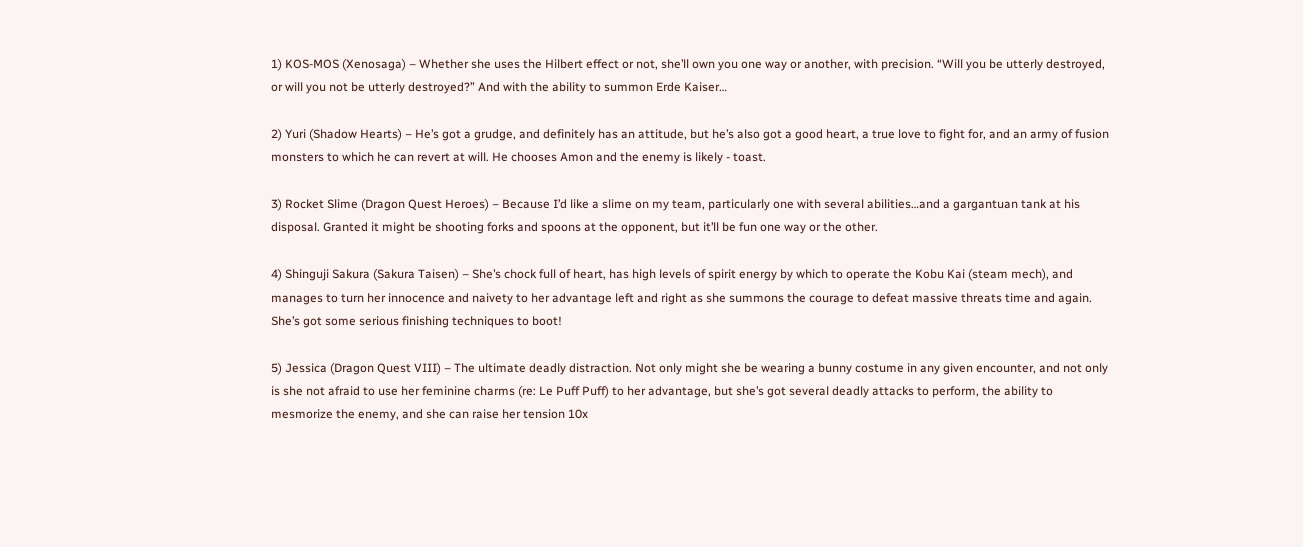1) KOS-MOS (Xenosaga) – Whether she uses the Hilbert effect or not, she’ll own you one way or another, with precision. “Will you be utterly destroyed, or will you not be utterly destroyed?” And with the ability to summon Erde Kaiser…

2) Yuri (Shadow Hearts) – He’s got a grudge, and definitely has an attitude, but he’s also got a good heart, a true love to fight for, and an army of fusion monsters to which he can revert at will. He chooses Amon and the enemy is likely - toast.

3) Rocket Slime (Dragon Quest Heroes) – Because I’d like a slime on my team, particularly one with several abilities…and a gargantuan tank at his disposal. Granted it might be shooting forks and spoons at the opponent, but it’ll be fun one way or the other.

4) Shinguji Sakura (Sakura Taisen) – She’s chock full of heart, has high levels of spirit energy by which to operate the Kobu Kai (steam mech), and manages to turn her innocence and naivety to her advantage left and right as she summons the courage to defeat massive threats time and again. She’s got some serious finishing techniques to boot!

5) Jessica (Dragon Quest VIII) – The ultimate deadly distraction. Not only might she be wearing a bunny costume in any given encounter, and not only is she not afraid to use her feminine charms (re: Le Puff Puff) to her advantage, but she’s got several deadly attacks to perform, the ability to mesmorize the enemy, and she can raise her tension 10x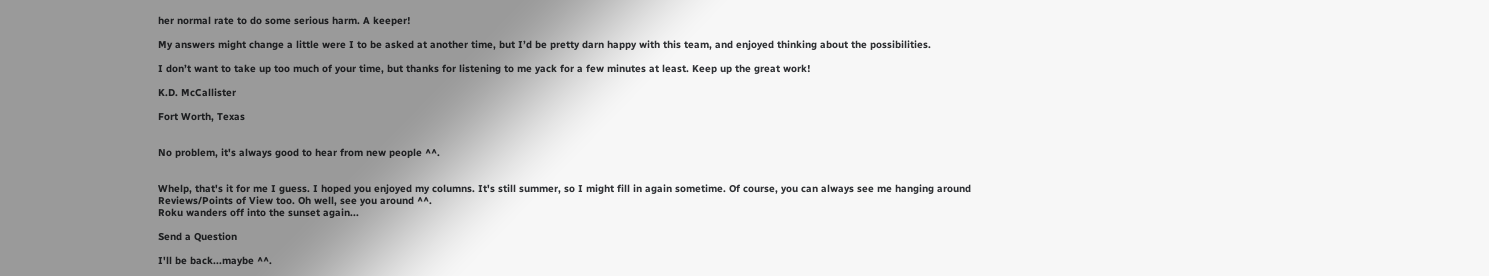her normal rate to do some serious harm. A keeper!

My answers might change a little were I to be asked at another time, but I’d be pretty darn happy with this team, and enjoyed thinking about the possibilities.

I don’t want to take up too much of your time, but thanks for listening to me yack for a few minutes at least. Keep up the great work!

K.D. McCallister

Fort Worth, Texas


No problem, it's always good to hear from new people ^^.


Whelp, that's it for me I guess. I hoped you enjoyed my columns. It's still summer, so I might fill in again sometime. Of course, you can always see me hanging around Reviews/Points of View too. Oh well, see you around ^^.
Roku wanders off into the sunset again...

Send a Question

I'll be back...maybe ^^.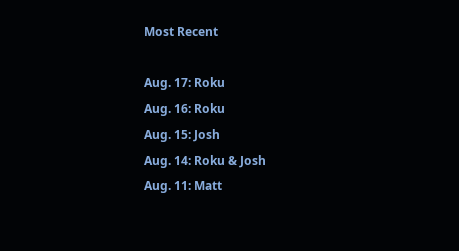Most Recent

Aug. 17: Roku
Aug. 16: Roku
Aug. 15: Josh
Aug. 14: Roku & Josh
Aug. 11: Matt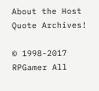About the Host
Quote Archives!

© 1998-2017 RPGamer All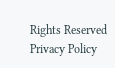Rights Reserved
Privacy Policy